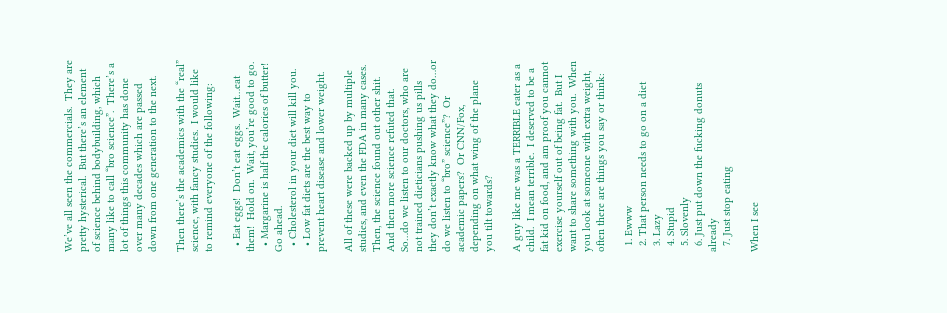We’ve all seen the commercials.  They are pretty hysterical.  But there’s an element of science behind bodybuilding, which many like to call “bro science”.  There’s a lot of things this community has done over many decades which are passed down from one generation to the next.

Then there’s the academics with the “real” science, with fancy studies.  I would like to remind everyone of the following:

  • Eat eggs!  Don’t eat eggs.  Wait…eat them!  Hold on.  Wait, you’re good to go.
  • Margarine is half the calories of butter!  Go ahead.
  • Cholesterol in your diet will kill you.
  • Low fat diets are the best way to prevent heart disease and lower weight.

All of these were backed up by multiple studies, and even the FDA in many cases.  Then, the science found out other shit.   And then more science refuted that.  So…do we listen to our doctors, who are not trained dieticians pushing us pills they don’t exactly know what they do…or do we listen to “bro” science”?  Or academic papers?  Or CNN/Fox, depending on what wing of the plane you tilt towards?

A guy like me was a TERRIBLE eater as a child.  I mean terrible.  I deserved to be a fat kid on food, and am proof you cannot exercise yourself out of being fat.  But I want to share something with you.  When you look at someone with extra weight, often there are things you say or think:

  1. Ewww
  2. That person needs to go on a diet
  3. Lazy
  4. Stupid
  5. Slovenly
  6. Just put down the fucking donuts already
  7. Just stop eating

When I see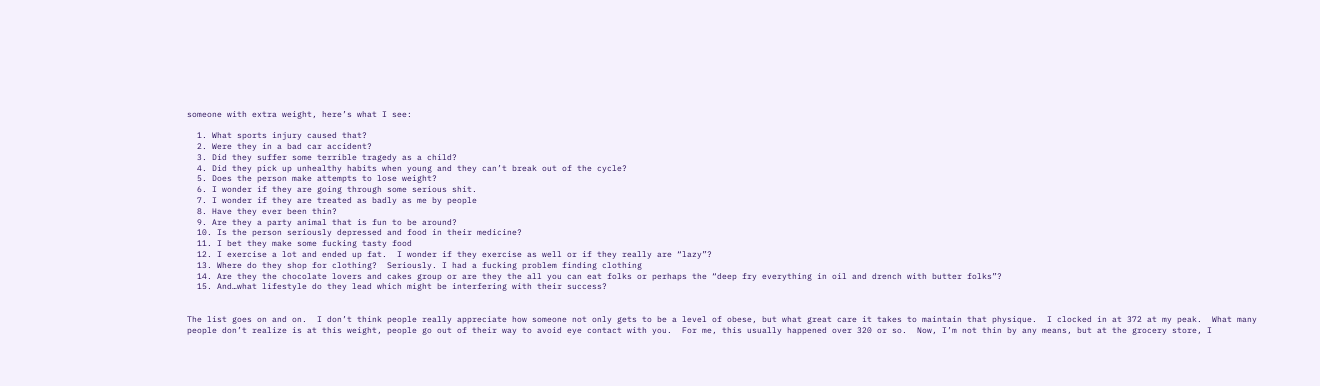someone with extra weight, here’s what I see:

  1. What sports injury caused that?
  2. Were they in a bad car accident?
  3. Did they suffer some terrible tragedy as a child?
  4. Did they pick up unhealthy habits when young and they can’t break out of the cycle?
  5. Does the person make attempts to lose weight?
  6. I wonder if they are going through some serious shit.
  7. I wonder if they are treated as badly as me by people
  8. Have they ever been thin?
  9. Are they a party animal that is fun to be around?
  10. Is the person seriously depressed and food in their medicine?
  11. I bet they make some fucking tasty food
  12. I exercise a lot and ended up fat.  I wonder if they exercise as well or if they really are “lazy”?
  13. Where do they shop for clothing?  Seriously. I had a fucking problem finding clothing
  14. Are they the chocolate lovers and cakes group or are they the all you can eat folks or perhaps the “deep fry everything in oil and drench with butter folks”?
  15. And…what lifestyle do they lead which might be interfering with their success?


The list goes on and on.  I don’t think people really appreciate how someone not only gets to be a level of obese, but what great care it takes to maintain that physique.  I clocked in at 372 at my peak.  What many people don’t realize is at this weight, people go out of their way to avoid eye contact with you.  For me, this usually happened over 320 or so.  Now, I’m not thin by any means, but at the grocery store, I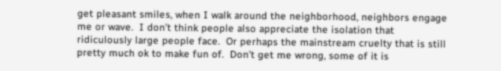get pleasant smiles, when I walk around the neighborhood, neighbors engage me or wave.  I don’t think people also appreciate the isolation that ridiculously large people face.  Or perhaps the mainstream cruelty that is still pretty much ok to make fun of.  Don’t get me wrong, some of it is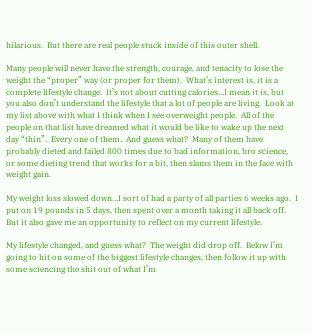hilarious.  But there are real people stuck inside of this outer shell.

Many people will never have the strength, courage, and tenacity to lose the weight the “proper” way (or proper for them).  What’s interest is, it is a complete lifestyle change.  It’s not about cutting calories…I mean it is, but you also don’t understand the lifestyle that a lot of people are living.  Look at my list above with what I think when I see overweight people.  All of the people on that list have dreamed what it would be like to wake up the next day “thin”.  Every one of them.  And guess what?  Many of them have probably dieted and failed 800 times due to bad information, bro science, or some dieting trend that works for a bit, then slams them in the face with weight gain.

My weight loss slowed down…I sort of had a party of all parties 6 weeks ago.  I put on 19 pounds in 5 days, then spent over a month taking it all back off.  But it also gave me an opportunity to reflect on my current lifestyle.

My lifestyle changed, and guess what?  The weight did drop off.  Below I’m going to hit on some of the biggest lifestyle changes, then follow it up with some sciencing the shit out of what I’m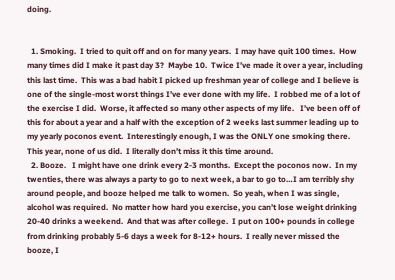doing.


  1. Smoking.  I tried to quit off and on for many years.  I may have quit 100 times.  How many times did I make it past day 3?  Maybe 10.  Twice I’ve made it over a year, including this last time.  This was a bad habit I picked up freshman year of college and I believe is one of the single-most worst things I’ve ever done with my life.  I robbed me of a lot of the exercise I did.  Worse, it affected so many other aspects of my life.   I’ve been off of this for about a year and a half with the exception of 2 weeks last summer leading up to my yearly poconos event.  Interestingly enough, I was the ONLY one smoking there.  This year, none of us did.  I literally don’t miss it this time around.
  2. Booze.   I might have one drink every 2-3 months.  Except the poconos now.  In my twenties, there was always a party to go to next week, a bar to go to…I am terribly shy around people, and booze helped me talk to women.  So yeah, when I was single, alcohol was required.  No matter how hard you exercise, you can’t lose weight drinking 20-40 drinks a weekend.  And that was after college.  I put on 100+ pounds in college from drinking probably 5-6 days a week for 8-12+ hours.  I really never missed the booze, I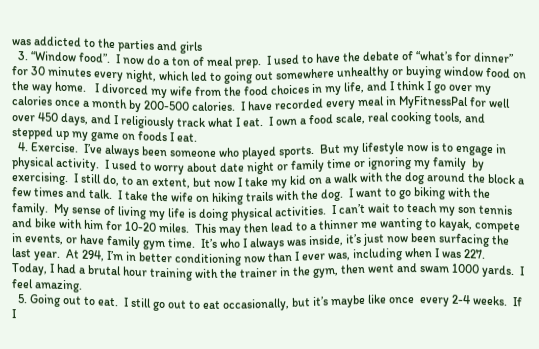was addicted to the parties and girls
  3. “Window food”.  I now do a ton of meal prep.  I used to have the debate of “what’s for dinner” for 30 minutes every night, which led to going out somewhere unhealthy or buying window food on the way home.   I divorced my wife from the food choices in my life, and I think I go over my calories once a month by 200-500 calories.  I have recorded every meal in MyFitnessPal for well over 450 days, and I religiously track what I eat.  I own a food scale, real cooking tools, and stepped up my game on foods I eat.
  4. Exercise.  I’ve always been someone who played sports.  But my lifestyle now is to engage in physical activity.  I used to worry about date night or family time or ignoring my family  by exercising.  I still do, to an extent, but now I take my kid on a walk with the dog around the block a few times and talk.  I take the wife on hiking trails with the dog.  I want to go biking with the family.  My sense of living my life is doing physical activities.  I can’t wait to teach my son tennis and bike with him for 10-20 miles.  This may then lead to a thinner me wanting to kayak, compete in events, or have family gym time.  It’s who I always was inside, it’s just now been surfacing the last year.  At 294, I’m in better conditioning now than I ever was, including when I was 227.   Today, I had a brutal hour training with the trainer in the gym, then went and swam 1000 yards.  I feel amazing.
  5. Going out to eat.  I still go out to eat occasionally, but it’s maybe like once  every 2-4 weeks.  If I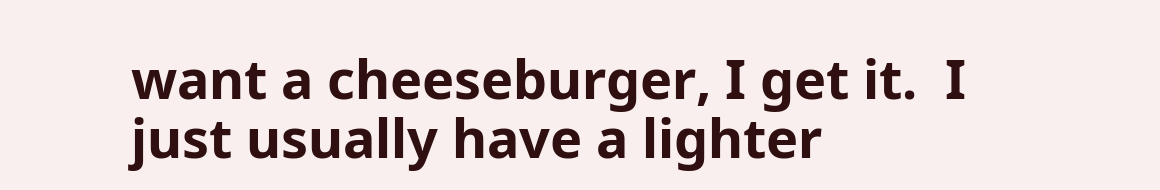want a cheeseburger, I get it.  I just usually have a lighter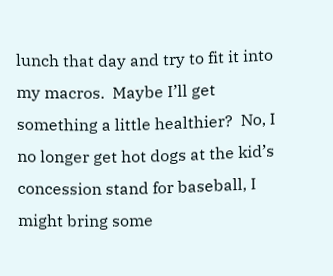lunch that day and try to fit it into my macros.  Maybe I’ll get something a little healthier?  No, I no longer get hot dogs at the kid’s concession stand for baseball, I might bring some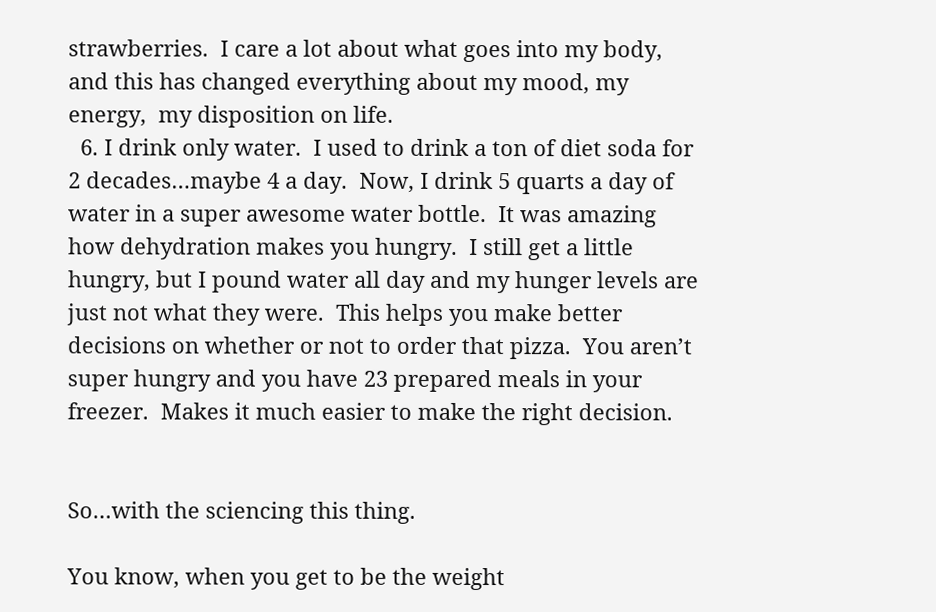strawberries.  I care a lot about what goes into my body, and this has changed everything about my mood, my energy,  my disposition on life.
  6. I drink only water.  I used to drink a ton of diet soda for 2 decades…maybe 4 a day.  Now, I drink 5 quarts a day of water in a super awesome water bottle.  It was amazing how dehydration makes you hungry.  I still get a little hungry, but I pound water all day and my hunger levels are just not what they were.  This helps you make better decisions on whether or not to order that pizza.  You aren’t super hungry and you have 23 prepared meals in your freezer.  Makes it much easier to make the right decision.


So…with the sciencing this thing.

You know, when you get to be the weight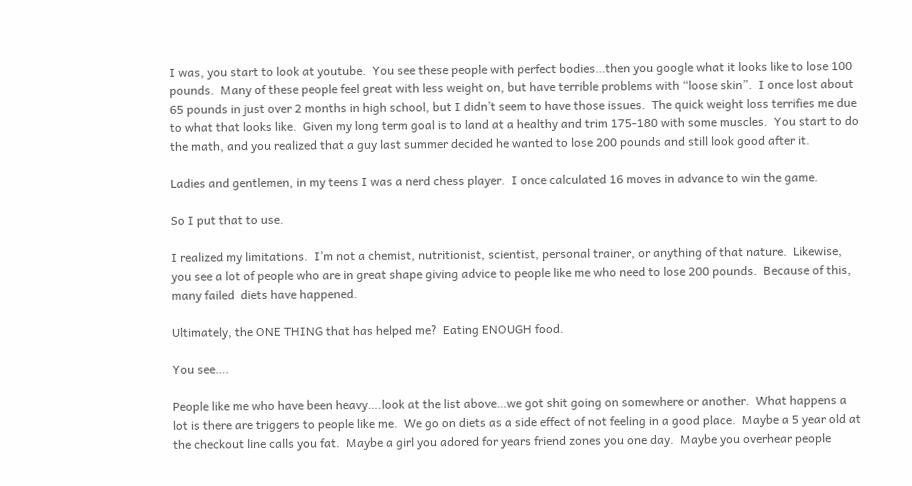I was, you start to look at youtube.  You see these people with perfect bodies…then you google what it looks like to lose 100 pounds.  Many of these people feel great with less weight on, but have terrible problems with “loose skin”.  I once lost about 65 pounds in just over 2 months in high school, but I didn’t seem to have those issues.  The quick weight loss terrifies me due to what that looks like.  Given my long term goal is to land at a healthy and trim 175-180 with some muscles.  You start to do the math, and you realized that a guy last summer decided he wanted to lose 200 pounds and still look good after it.

Ladies and gentlemen, in my teens I was a nerd chess player.  I once calculated 16 moves in advance to win the game.

So I put that to use.

I realized my limitations.  I’m not a chemist, nutritionist, scientist, personal trainer, or anything of that nature.  Likewise, you see a lot of people who are in great shape giving advice to people like me who need to lose 200 pounds.  Because of this, many failed  diets have happened.

Ultimately, the ONE THING that has helped me?  Eating ENOUGH food.

You see….

People like me who have been heavy….look at the list above…we got shit going on somewhere or another.  What happens a lot is there are triggers to people like me.  We go on diets as a side effect of not feeling in a good place.  Maybe a 5 year old at the checkout line calls you fat.  Maybe a girl you adored for years friend zones you one day.  Maybe you overhear people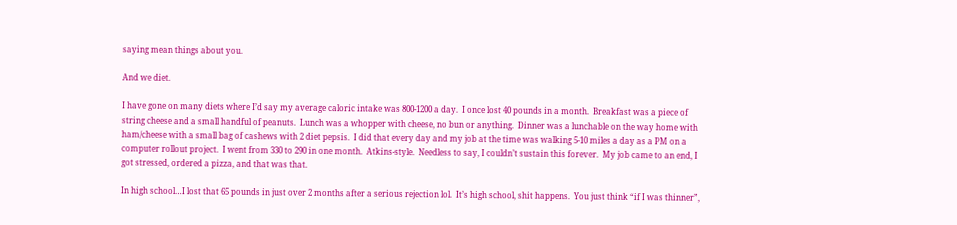saying mean things about you.

And we diet.

I have gone on many diets where I’d say my average caloric intake was 800-1200 a day.  I once lost 40 pounds in a month.  Breakfast was a piece of string cheese and a small handful of peanuts.  Lunch was a whopper with cheese, no bun or anything.  Dinner was a lunchable on the way home with ham/cheese with a small bag of cashews with 2 diet pepsis.  I did that every day and my job at the time was walking 5-10 miles a day as a PM on a computer rollout project.  I went from 330 to 290 in one month.  Atkins-style.  Needless to say, I couldn’t sustain this forever.  My job came to an end, I got stressed, ordered a pizza, and that was that.

In high school…I lost that 65 pounds in just over 2 months after a serious rejection lol.  It’s high school, shit happens.  You just think “if I was thinner”,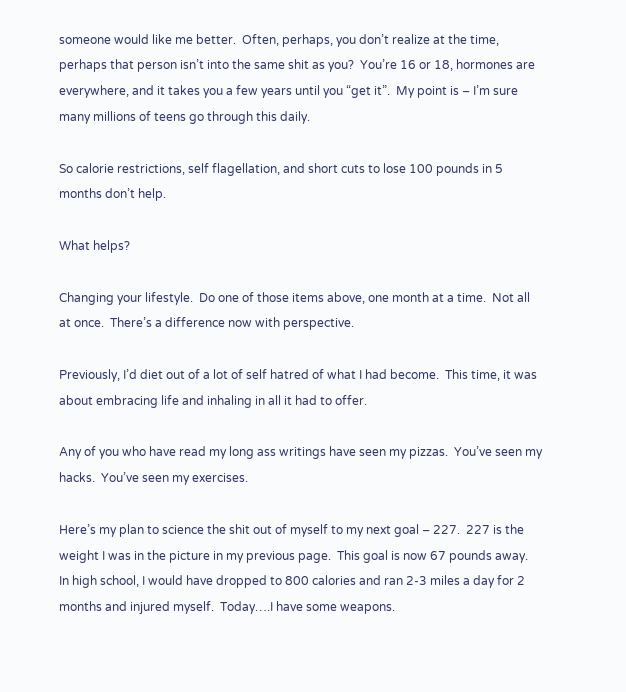someone would like me better.  Often, perhaps, you don’t realize at the time, perhaps that person isn’t into the same shit as you?  You’re 16 or 18, hormones are everywhere, and it takes you a few years until you “get it”.  My point is – I’m sure many millions of teens go through this daily.

So calorie restrictions, self flagellation, and short cuts to lose 100 pounds in 5 months don’t help.

What helps?

Changing your lifestyle.  Do one of those items above, one month at a time.  Not all at once.  There’s a difference now with perspective.

Previously, I’d diet out of a lot of self hatred of what I had become.  This time, it was about embracing life and inhaling in all it had to offer.

Any of you who have read my long ass writings have seen my pizzas.  You’ve seen my hacks.  You’ve seen my exercises.

Here’s my plan to science the shit out of myself to my next goal – 227.  227 is the weight I was in the picture in my previous page.  This goal is now 67 pounds away.  In high school, I would have dropped to 800 calories and ran 2-3 miles a day for 2 months and injured myself.  Today….I have some weapons.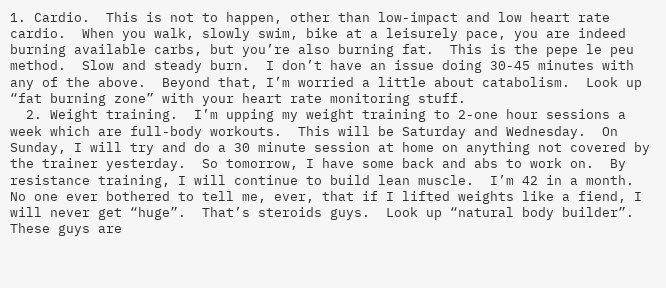1. Cardio.  This is not to happen, other than low-impact and low heart rate cardio.  When you walk, slowly swim, bike at a leisurely pace, you are indeed burning available carbs, but you’re also burning fat.  This is the pepe le peu method.  Slow and steady burn.  I don’t have an issue doing 30-45 minutes with any of the above.  Beyond that, I’m worried a little about catabolism.  Look up “fat burning zone” with your heart rate monitoring stuff.
  2. Weight training.  I’m upping my weight training to 2-one hour sessions a week which are full-body workouts.  This will be Saturday and Wednesday.  On Sunday, I will try and do a 30 minute session at home on anything not covered by the trainer yesterday.  So tomorrow, I have some back and abs to work on.  By resistance training, I will continue to build lean muscle.  I’m 42 in a month.  No one ever bothered to tell me, ever, that if I lifted weights like a fiend, I will never get “huge”.  That’s steroids guys.  Look up “natural body builder”.  These guys are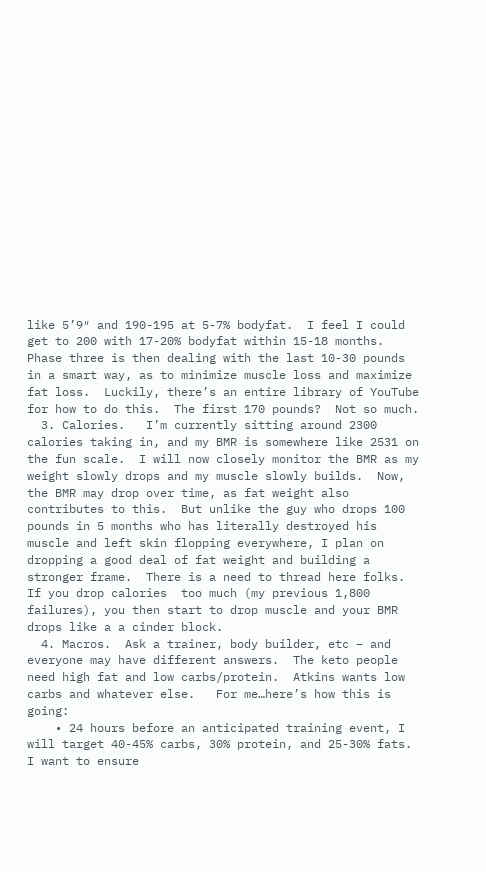like 5’9″ and 190-195 at 5-7% bodyfat.  I feel I could get to 200 with 17-20% bodyfat within 15-18 months.  Phase three is then dealing with the last 10-30 pounds in a smart way, as to minimize muscle loss and maximize fat loss.  Luckily, there’s an entire library of YouTube for how to do this.  The first 170 pounds?  Not so much.
  3. Calories.   I’m currently sitting around 2300 calories taking in, and my BMR is somewhere like 2531 on the fun scale.  I will now closely monitor the BMR as my weight slowly drops and my muscle slowly builds.  Now, the BMR may drop over time, as fat weight also contributes to this.  But unlike the guy who drops 100 pounds in 5 months who has literally destroyed his muscle and left skin flopping everywhere, I plan on dropping a good deal of fat weight and building a stronger frame.  There is a need to thread here folks.  If you drop calories  too much (my previous 1,800 failures), you then start to drop muscle and your BMR drops like a a cinder block.
  4. Macros.  Ask a trainer, body builder, etc – and everyone may have different answers.  The keto people need high fat and low carbs/protein.  Atkins wants low carbs and whatever else.   For me…here’s how this is going:
    • 24 hours before an anticipated training event, I will target 40-45% carbs, 30% protein, and 25-30% fats.  I want to ensure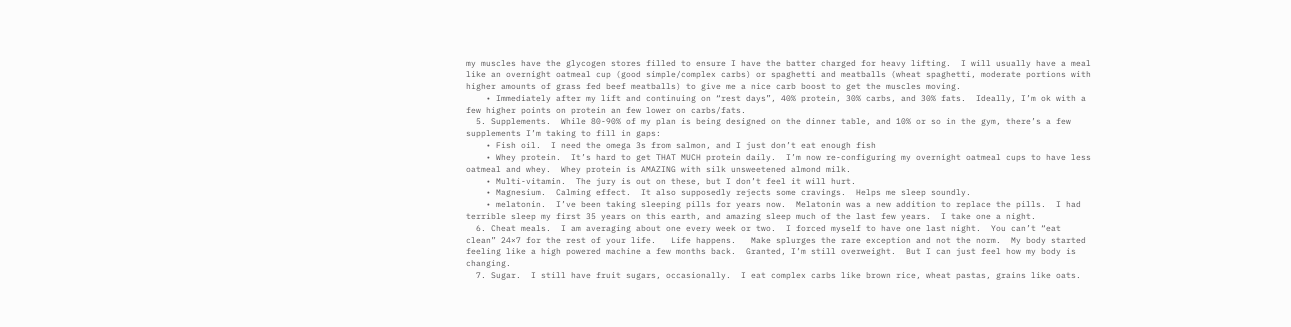my muscles have the glycogen stores filled to ensure I have the batter charged for heavy lifting.  I will usually have a meal like an overnight oatmeal cup (good simple/complex carbs) or spaghetti and meatballs (wheat spaghetti, moderate portions with higher amounts of grass fed beef meatballs) to give me a nice carb boost to get the muscles moving.
    • Immediately after my lift and continuing on “rest days”, 40% protein, 30% carbs, and 30% fats.  Ideally, I’m ok with a few higher points on protein an few lower on carbs/fats.
  5. Supplements.  While 80-90% of my plan is being designed on the dinner table, and 10% or so in the gym, there’s a few supplements I’m taking to fill in gaps:
    • Fish oil.  I need the omega 3s from salmon, and I just don’t eat enough fish
    • Whey protein.  It’s hard to get THAT MUCH protein daily.  I’m now re-configuring my overnight oatmeal cups to have less oatmeal and whey.  Whey protein is AMAZING with silk unsweetened almond milk.
    • Multi-vitamin.  The jury is out on these, but I don’t feel it will hurt.
    • Magnesium.  Calming effect.  It also supposedly rejects some cravings.  Helps me sleep soundly.
    • melatonin.  I’ve been taking sleeping pills for years now.  Melatonin was a new addition to replace the pills.  I had terrible sleep my first 35 years on this earth, and amazing sleep much of the last few years.  I take one a night.
  6. Cheat meals.  I am averaging about one every week or two.  I forced myself to have one last night.  You can’t “eat clean” 24×7 for the rest of your life.   Life happens.   Make splurges the rare exception and not the norm.  My body started feeling like a high powered machine a few months back.  Granted, I’m still overweight.  But I can just feel how my body is changing.
  7. Sugar.  I still have fruit sugars, occasionally.  I eat complex carbs like brown rice, wheat pastas, grains like oats.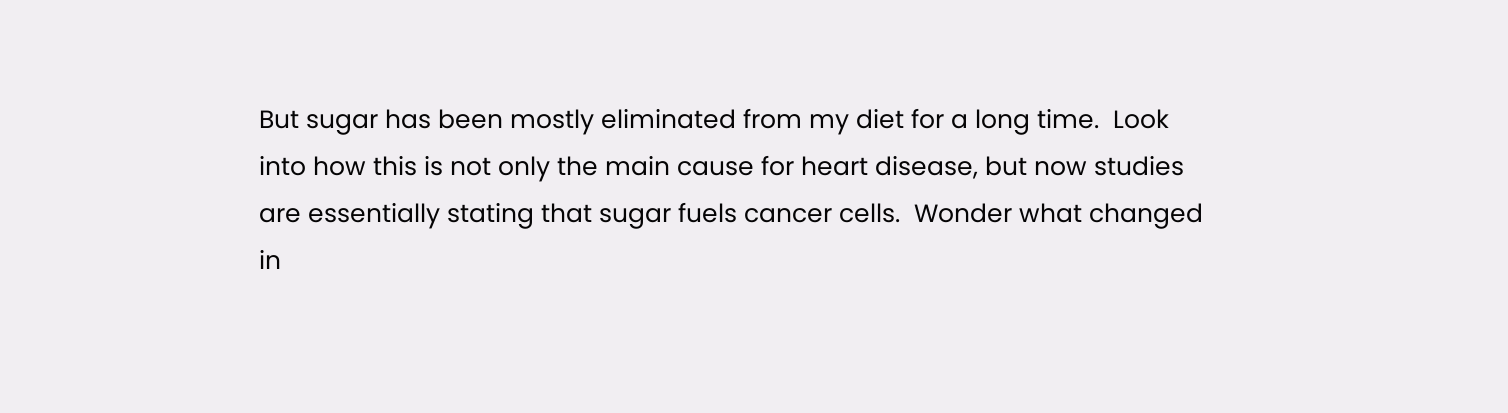But sugar has been mostly eliminated from my diet for a long time.  Look into how this is not only the main cause for heart disease, but now studies are essentially stating that sugar fuels cancer cells.  Wonder what changed in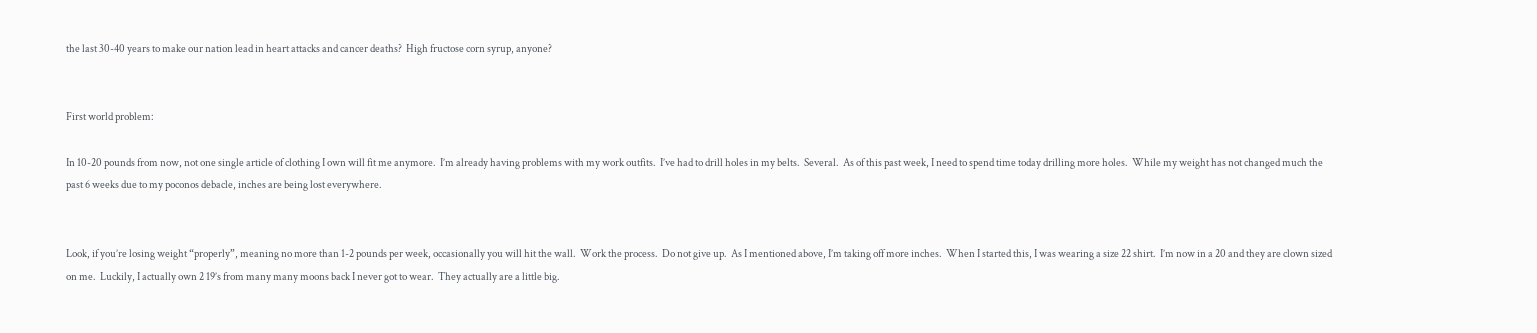the last 30-40 years to make our nation lead in heart attacks and cancer deaths?  High fructose corn syrup, anyone?


First world problem:

In 10-20 pounds from now, not one single article of clothing I own will fit me anymore.  I’m already having problems with my work outfits.  I’ve had to drill holes in my belts.  Several.  As of this past week, I need to spend time today drilling more holes.  While my weight has not changed much the past 6 weeks due to my poconos debacle, inches are being lost everywhere.


Look, if you’re losing weight “properly”, meaning no more than 1-2 pounds per week, occasionally you will hit the wall.  Work the process.  Do not give up.  As I mentioned above, I’m taking off more inches.  When I started this, I was wearing a size 22 shirt.  I’m now in a 20 and they are clown sized on me.  Luckily, I actually own 2 19’s from many many moons back I never got to wear.  They actually are a little big.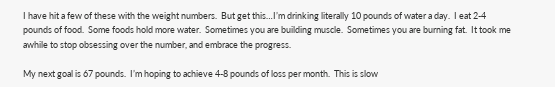I have hit a few of these with the weight numbers.  But get this…I’m drinking literally 10 pounds of water a day.  I eat 2-4 pounds of food.  Some foods hold more water.  Sometimes you are building muscle.  Sometimes you are burning fat.  It took me awhile to stop obsessing over the number, and embrace the progress.

My next goal is 67 pounds.  I’m hoping to achieve 4-8 pounds of loss per month.  This is slow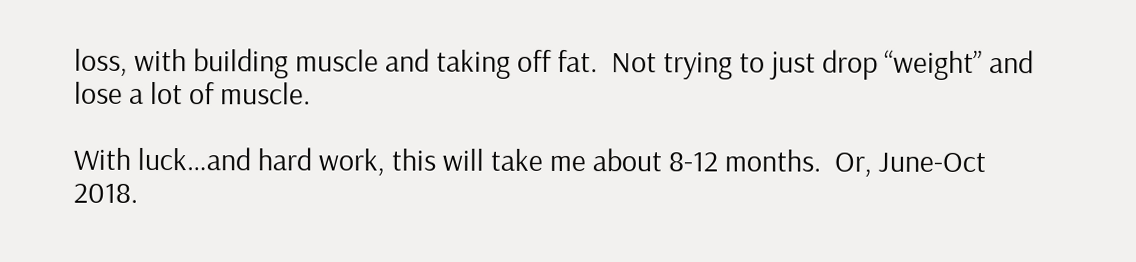loss, with building muscle and taking off fat.  Not trying to just drop “weight” and lose a lot of muscle.

With luck…and hard work, this will take me about 8-12 months.  Or, June-Oct 2018.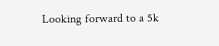Looking forward to a 5k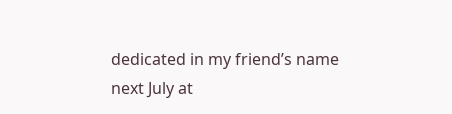dedicated in my friend’s name next July at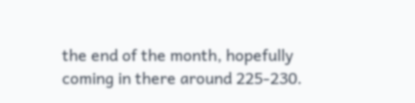the end of the month, hopefully coming in there around 225-230.